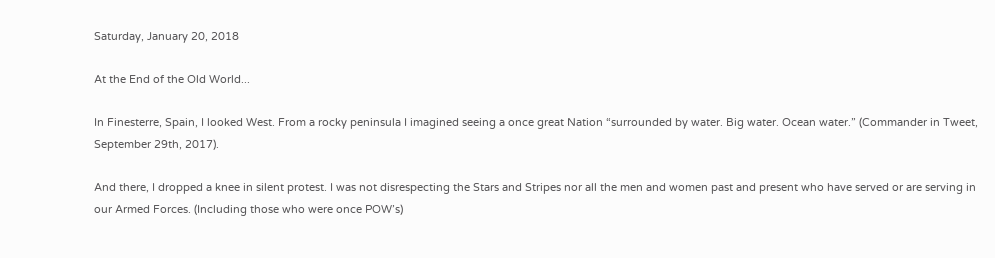Saturday, January 20, 2018

At the End of the Old World...

In Finesterre, Spain, I looked West. From a rocky peninsula I imagined seeing a once great Nation “surrounded by water. Big water. Ocean water.” (Commander in Tweet, September 29th, 2017).

And there, I dropped a knee in silent protest. I was not disrespecting the Stars and Stripes nor all the men and women past and present who have served or are serving in our Armed Forces. (Including those who were once POW’s)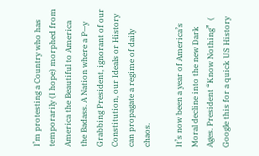I’m protesting a Country who has temporarily (I hope) morphed from America the Beautiful to America the Badass. A Nation where a P—y Grabbing President, ignorant of our Constitution, our Ideals or History can propagate a regime of daily chaos.

It’s now been a year of America’s Moral decline into the new Dark Ages. President “Know Nothing”  ( Google this for a quick US History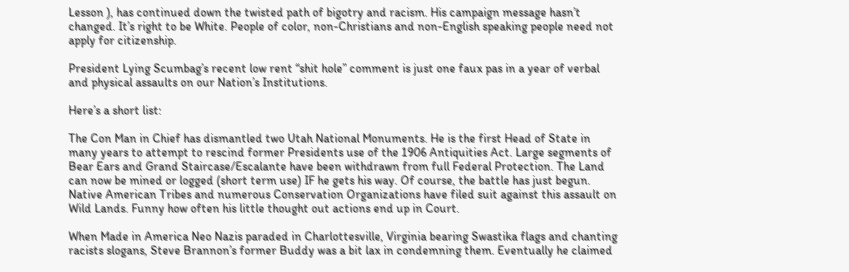Lesson ), has continued down the twisted path of bigotry and racism. His campaign message hasn’t changed. It’s right to be White. People of color, non-Christians and non-English speaking people need not apply for citizenship.

President Lying Scumbag’s recent low rent “shit hole” comment is just one faux pas in a year of verbal and physical assaults on our Nation’s Institutions.

Here’s a short list:

The Con Man in Chief has dismantled two Utah National Monuments. He is the first Head of State in many years to attempt to rescind former Presidents use of the 1906 Antiquities Act. Large segments of Bear Ears and Grand Staircase/Escalante have been withdrawn from full Federal Protection. The Land can now be mined or logged (short term use) IF he gets his way. Of course, the battle has just begun. Native American Tribes and numerous Conservation Organizations have filed suit against this assault on Wild Lands. Funny how often his little thought out actions end up in Court.

When Made in America Neo Nazis paraded in Charlottesville, Virginia bearing Swastika flags and chanting racists slogans, Steve Brannon’s former Buddy was a bit lax in condemning them. Eventually he claimed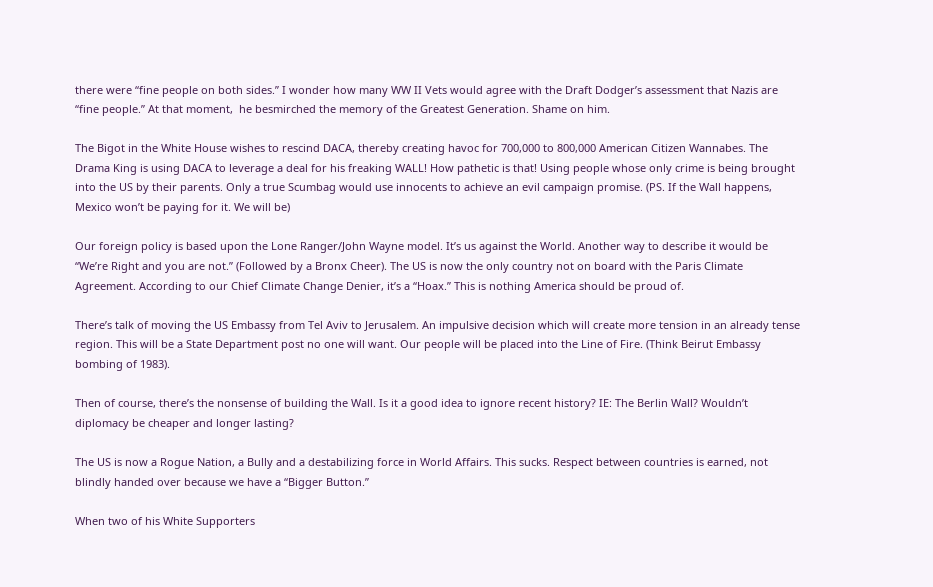there were “fine people on both sides.” I wonder how many WW II Vets would agree with the Draft Dodger’s assessment that Nazis are “fine people.” At that moment,  he besmirched the memory of the Greatest Generation. Shame on him.

The Bigot in the White House wishes to rescind DACA, thereby creating havoc for 700,000 to 800,000 American Citizen Wannabes. The Drama King is using DACA to leverage a deal for his freaking WALL! How pathetic is that! Using people whose only crime is being brought into the US by their parents. Only a true Scumbag would use innocents to achieve an evil campaign promise. (PS. If the Wall happens, Mexico won’t be paying for it. We will be)

Our foreign policy is based upon the Lone Ranger/John Wayne model. It’s us against the World. Another way to describe it would be “We’re Right and you are not.” (Followed by a Bronx Cheer). The US is now the only country not on board with the Paris Climate Agreement. According to our Chief Climate Change Denier, it’s a “Hoax.” This is nothing America should be proud of.

There’s talk of moving the US Embassy from Tel Aviv to Jerusalem. An impulsive decision which will create more tension in an already tense region. This will be a State Department post no one will want. Our people will be placed into the Line of Fire. (Think Beirut Embassy bombing of 1983).

Then of course, there’s the nonsense of building the Wall. Is it a good idea to ignore recent history? IE: The Berlin Wall? Wouldn’t diplomacy be cheaper and longer lasting?

The US is now a Rogue Nation, a Bully and a destabilizing force in World Affairs. This sucks. Respect between countries is earned, not blindly handed over because we have a “Bigger Button.”

When two of his White Supporters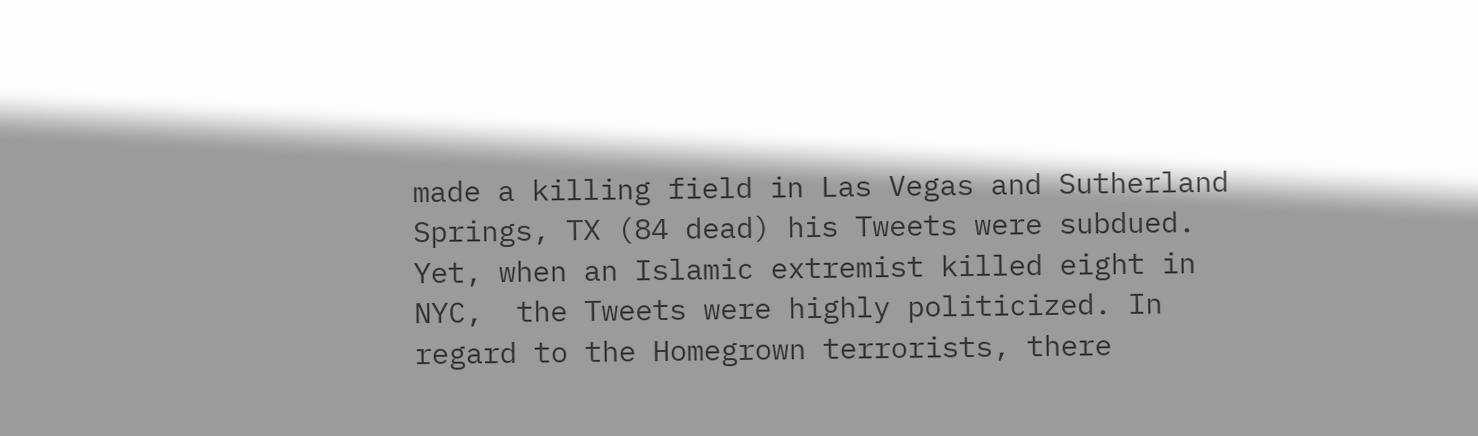made a killing field in Las Vegas and Sutherland Springs, TX (84 dead) his Tweets were subdued. Yet, when an Islamic extremist killed eight in NYC,  the Tweets were highly politicized. In regard to the Homegrown terrorists, there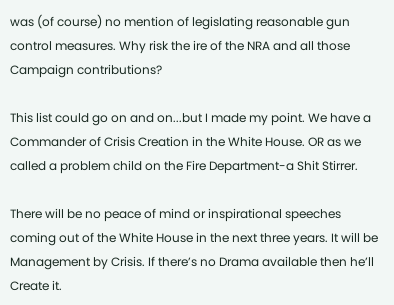was (of course) no mention of legislating reasonable gun control measures. Why risk the ire of the NRA and all those Campaign contributions?

This list could go on and on...but I made my point. We have a Commander of Crisis Creation in the White House. OR as we called a problem child on the Fire Department-a Shit Stirrer.

There will be no peace of mind or inspirational speeches coming out of the White House in the next three years. It will be Management by Crisis. If there’s no Drama available then he’ll Create it.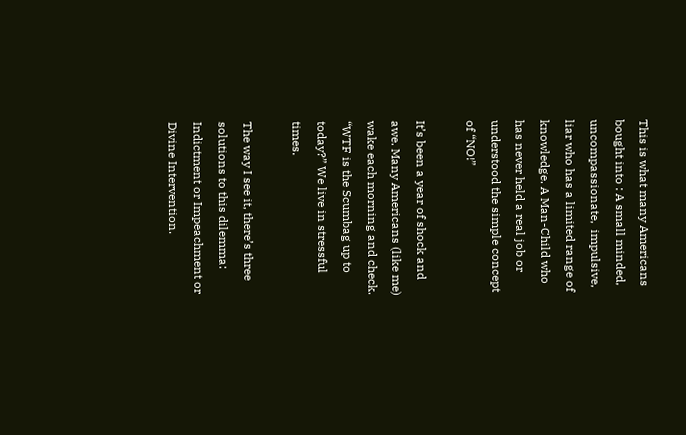This is what many Americans bought into : A small minded, uncompassionate,  impulsive, liar who has a limited range of knowledge. A Man-Child who has never held a real job or understood the simple concept of “NO!”

It’s been a year of shock and awe. Many Americans (like me) wake each morning and check. “WTF is the Scumbag up to today?” We live in stressful times.

The way I see it, there’s three solutions to this dilemma: Indictment or Impeachment or Divine Intervention.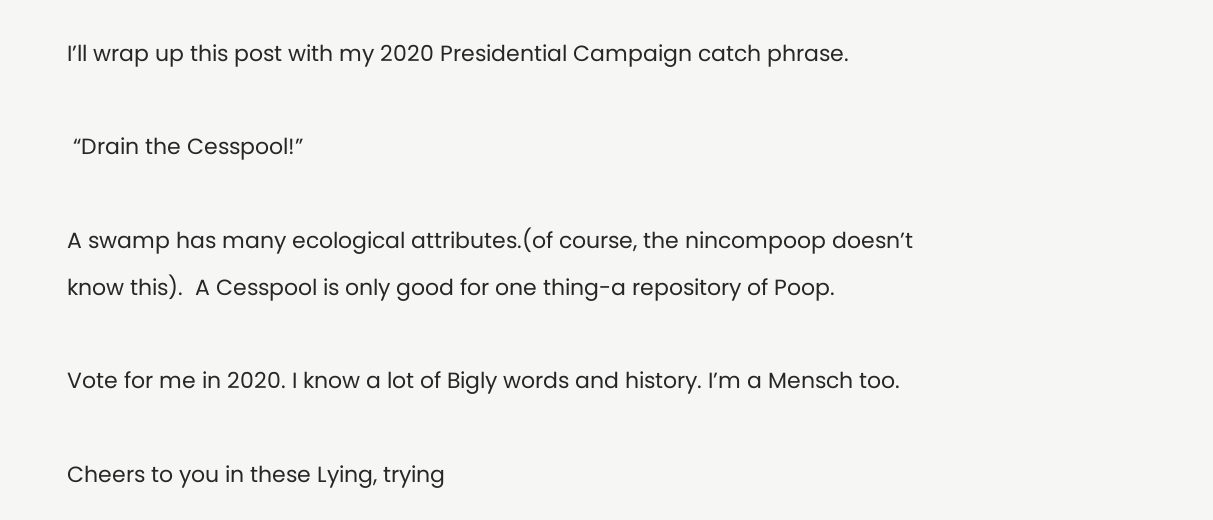I’ll wrap up this post with my 2020 Presidential Campaign catch phrase.

 “Drain the Cesspool!”

A swamp has many ecological attributes.(of course, the nincompoop doesn’t  know this).  A Cesspool is only good for one thing-a repository of Poop.

Vote for me in 2020. I know a lot of Bigly words and history. I’m a Mensch too.

Cheers to you in these Lying, trying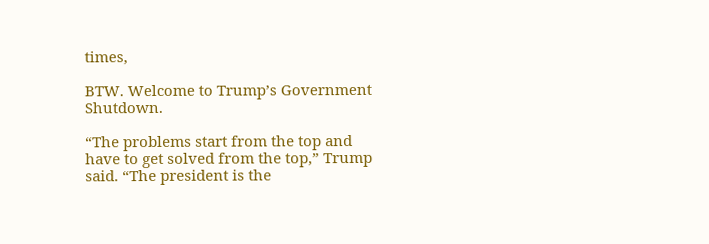times,

BTW. Welcome to Trump’s Government Shutdown.

“The problems start from the top and have to get solved from the top,” Trump said. “The president is the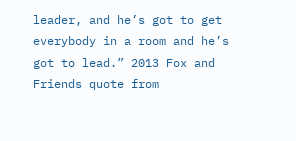leader, and he’s got to get everybody in a room and he’s got to lead.” 2013 Fox and Friends quote from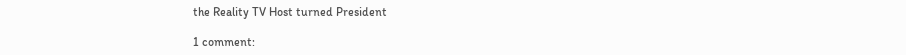the Reality TV Host turned President

1 comment: